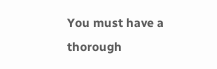You must have a thorough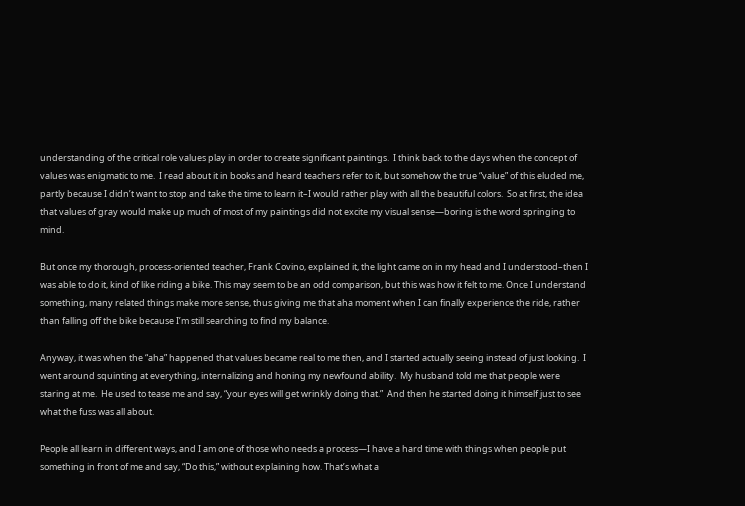understanding of the critical role values play in order to create significant paintings.  I think back to the days when the concept of values was enigmatic to me.  I read about it in books and heard teachers refer to it, but somehow the true “value” of this eluded me, partly because I didn’t want to stop and take the time to learn it–I would rather play with all the beautiful colors.  So at first, the idea that values of gray would make up much of most of my paintings did not excite my visual sense—boring is the word springing to mind.

But once my thorough, process-oriented teacher, Frank Covino, explained it, the light came on in my head and I understood–then I was able to do it, kind of like riding a bike. This may seem to be an odd comparison, but this was how it felt to me. Once I understand something, many related things make more sense, thus giving me that aha moment when I can finally experience the ride, rather than falling off the bike because I’m still searching to find my balance.

Anyway, it was when the “aha” happened that values became real to me then, and I started actually seeing instead of just looking.  I went around squinting at everything, internalizing and honing my newfound ability.  My husband told me that people were staring at me.  He used to tease me and say, “your eyes will get wrinkly doing that.”  And then he started doing it himself just to see what the fuss was all about.

People all learn in different ways, and I am one of those who needs a process—I have a hard time with things when people put something in front of me and say, “Do this,” without explaining how. That’s what a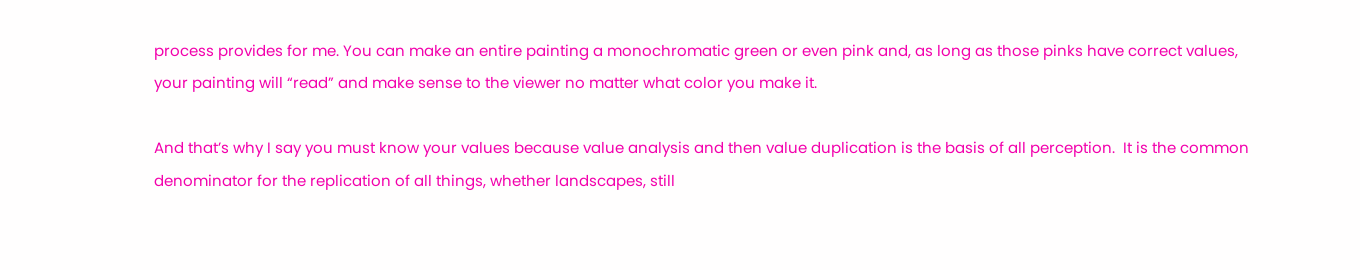process provides for me. You can make an entire painting a monochromatic green or even pink and, as long as those pinks have correct values, your painting will “read” and make sense to the viewer no matter what color you make it.

And that’s why I say you must know your values because value analysis and then value duplication is the basis of all perception.  It is the common denominator for the replication of all things, whether landscapes, still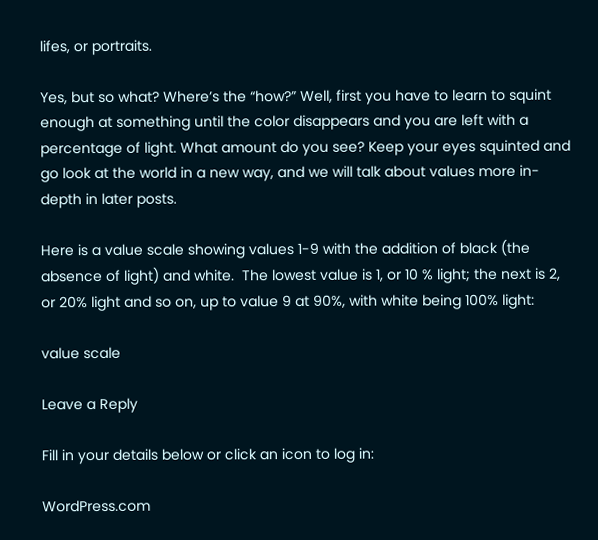lifes, or portraits.

Yes, but so what? Where’s the “how?” Well, first you have to learn to squint enough at something until the color disappears and you are left with a percentage of light. What amount do you see? Keep your eyes squinted and go look at the world in a new way, and we will talk about values more in-depth in later posts.

Here is a value scale showing values 1-9 with the addition of black (the absence of light) and white.  The lowest value is 1, or 10 % light; the next is 2, or 20% light and so on, up to value 9 at 90%, with white being 100% light:

value scale

Leave a Reply

Fill in your details below or click an icon to log in:

WordPress.com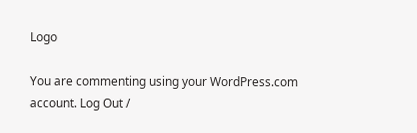Logo

You are commenting using your WordPress.com account. Log Out /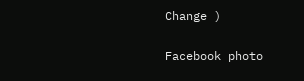Change )

Facebook photo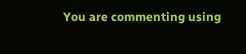You are commenting using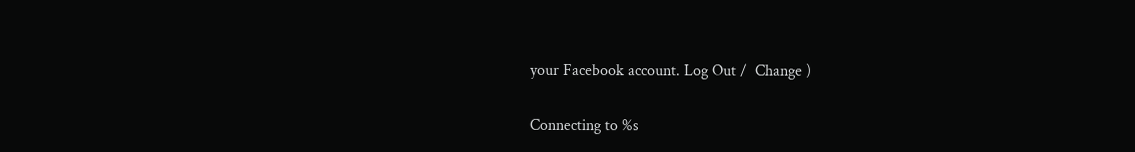your Facebook account. Log Out /  Change )

Connecting to %s